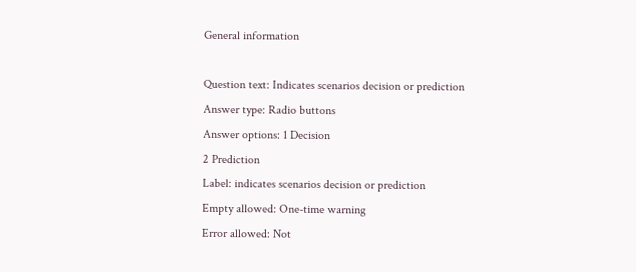General information

Question text: Indicates scenarios decision or prediction
Answer type: Radio buttons
Answer options: 1 Decision
2 Prediction
Label: indicates scenarios decision or prediction
Empty allowed: One-time warning
Error allowed: Not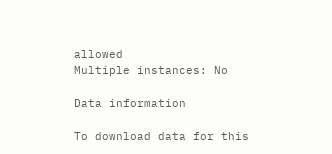allowed
Multiple instances: No

Data information

To download data for this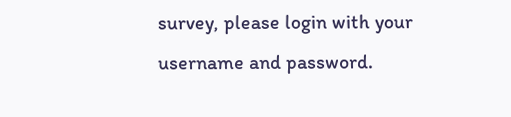survey, please login with your username and password.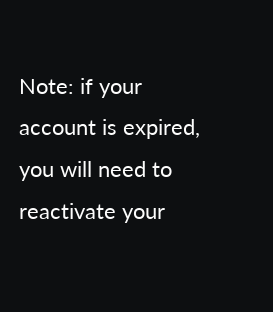Note: if your account is expired, you will need to reactivate your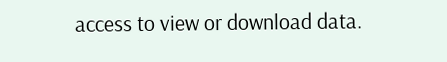access to view or download data.